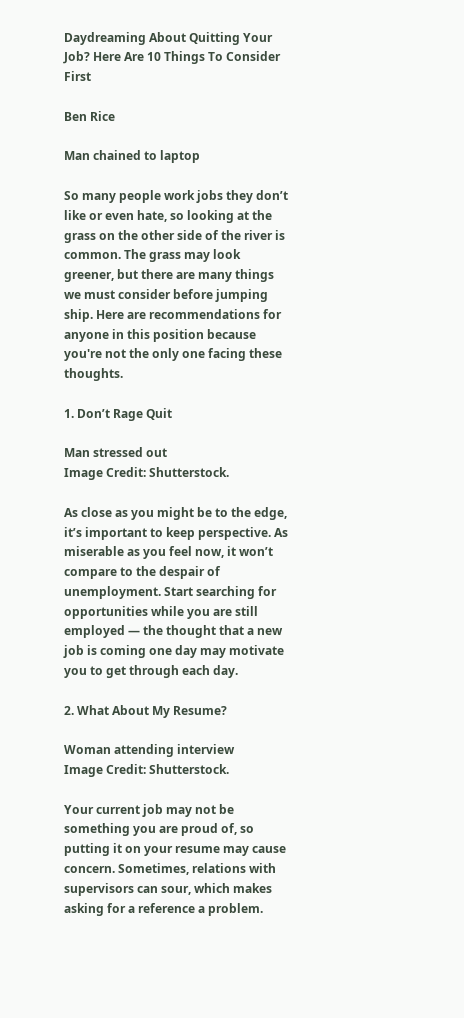Daydreaming About Quitting Your Job? Here Are 10 Things To Consider First

Ben Rice

Man chained to laptop

So many people work jobs they don’t like or even hate, so looking at the grass on the other side of the river is common. The grass may look greener, but there are many things we must consider before jumping ship. Here are recommendations for anyone in this position because you're not the only one facing these thoughts.

1. Don’t Rage Quit

Man stressed out
Image Credit: Shutterstock.

As close as you might be to the edge, it’s important to keep perspective. As miserable as you feel now, it won’t compare to the despair of unemployment. Start searching for opportunities while you are still employed — the thought that a new job is coming one day may motivate you to get through each day.

2. What About My Resume?

Woman attending interview
Image Credit: Shutterstock.

Your current job may not be something you are proud of, so putting it on your resume may cause concern. Sometimes, relations with supervisors can sour, which makes asking for a reference a problem.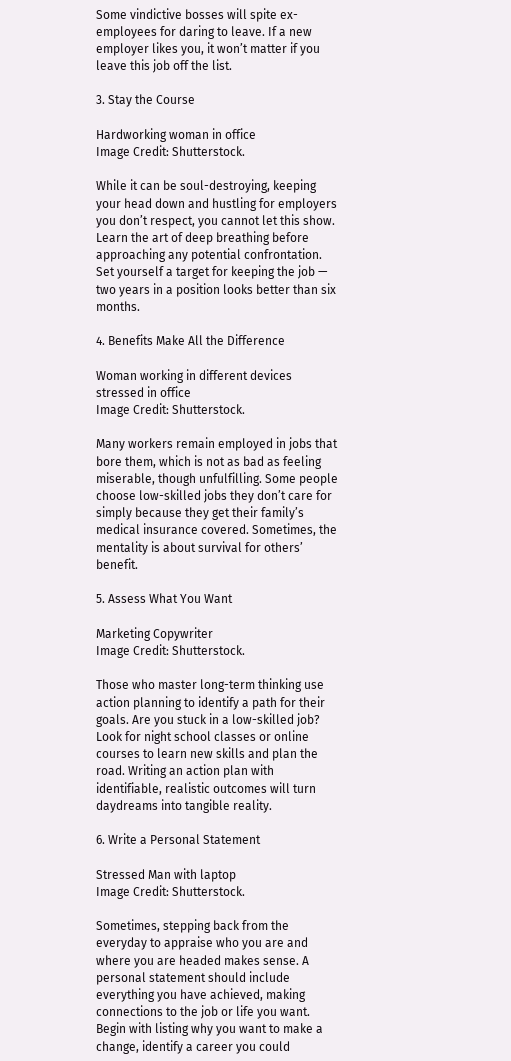Some vindictive bosses will spite ex-employees for daring to leave. If a new employer likes you, it won’t matter if you leave this job off the list.

3. Stay the Course

Hardworking woman in office
Image Credit: Shutterstock.

While it can be soul-destroying, keeping your head down and hustling for employers you don’t respect, you cannot let this show. Learn the art of deep breathing before approaching any potential confrontation. Set yourself a target for keeping the job — two years in a position looks better than six months.

4. Benefits Make All the Difference

Woman working in different devices stressed in office
Image Credit: Shutterstock.

Many workers remain employed in jobs that bore them, which is not as bad as feeling miserable, though unfulfilling. Some people choose low-skilled jobs they don’t care for simply because they get their family’s medical insurance covered. Sometimes, the mentality is about survival for others’ benefit.

5. Assess What You Want

Marketing Copywriter
Image Credit: Shutterstock.

Those who master long-term thinking use action planning to identify a path for their goals. Are you stuck in a low-skilled job? Look for night school classes or online courses to learn new skills and plan the road. Writing an action plan with identifiable, realistic outcomes will turn daydreams into tangible reality.

6. Write a Personal Statement

Stressed Man with laptop
Image Credit: Shutterstock.

Sometimes, stepping back from the everyday to appraise who you are and where you are headed makes sense. A personal statement should include everything you have achieved, making connections to the job or life you want. Begin with listing why you want to make a change, identify a career you could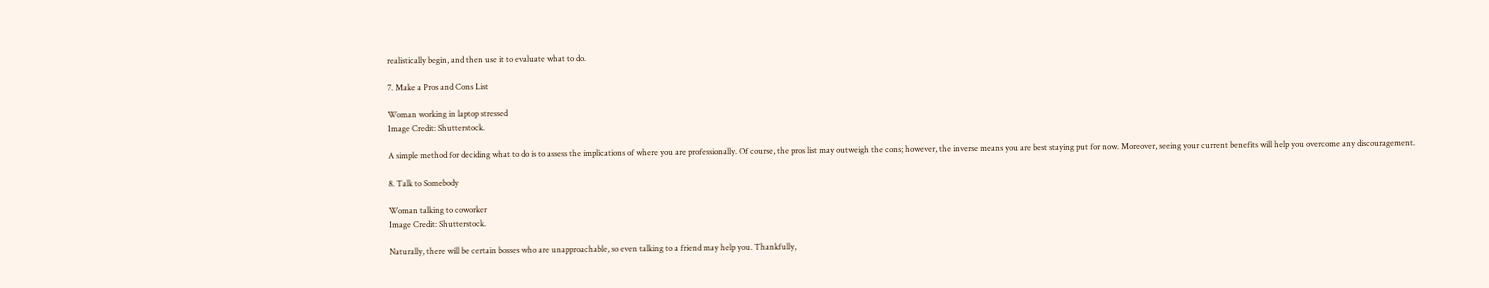realistically begin, and then use it to evaluate what to do.

7. Make a Pros and Cons List

Woman working in laptop stressed
Image Credit: Shutterstock.

A simple method for deciding what to do is to assess the implications of where you are professionally. Of course, the pros list may outweigh the cons; however, the inverse means you are best staying put for now. Moreover, seeing your current benefits will help you overcome any discouragement.

8. Talk to Somebody

Woman talking to coworker
Image Credit: Shutterstock.

Naturally, there will be certain bosses who are unapproachable, so even talking to a friend may help you. Thankfully,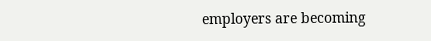employers are becoming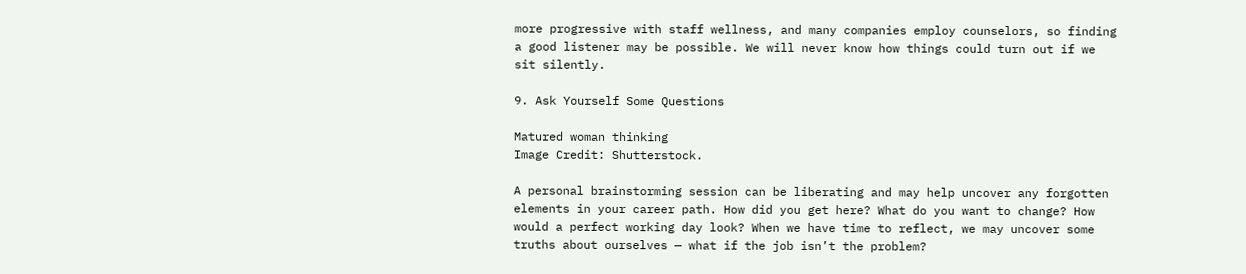more progressive with staff wellness, and many companies employ counselors, so finding a good listener may be possible. We will never know how things could turn out if we sit silently.

9. Ask Yourself Some Questions

Matured woman thinking
Image Credit: Shutterstock.

A personal brainstorming session can be liberating and may help uncover any forgotten elements in your career path. How did you get here? What do you want to change? How would a perfect working day look? When we have time to reflect, we may uncover some truths about ourselves — what if the job isn’t the problem?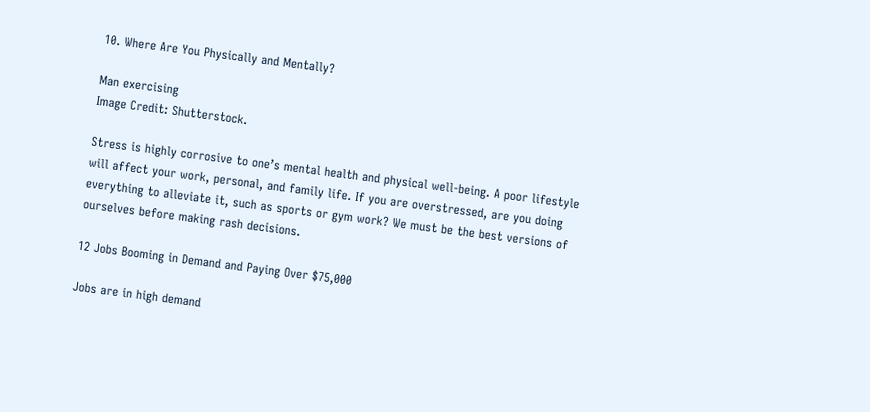10. Where Are You Physically and Mentally?

Man exercising
Image Credit: Shutterstock.

Stress is highly corrosive to one’s mental health and physical well-being. A poor lifestyle will affect your work, personal, and family life. If you are overstressed, are you doing everything to alleviate it, such as sports or gym work? We must be the best versions of ourselves before making rash decisions.

12 Jobs Booming in Demand and Paying Over $75,000

Jobs are in high demand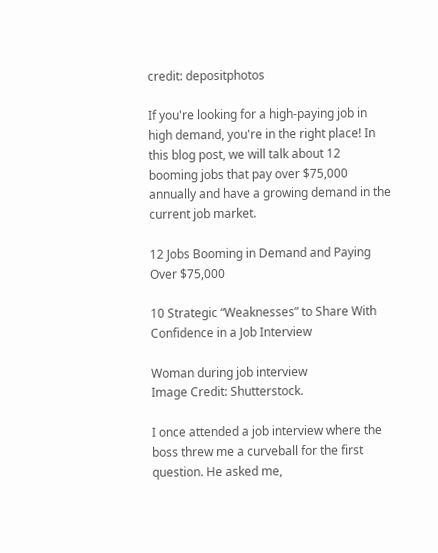credit: depositphotos

If you're looking for a high-paying job in high demand, you're in the right place! In this blog post, we will talk about 12 booming jobs that pay over $75,000 annually and have a growing demand in the current job market.

12 Jobs Booming in Demand and Paying Over $75,000

10 Strategic “Weaknesses” to Share With Confidence in a Job Interview

Woman during job interview
Image Credit: Shutterstock.

I once attended a job interview where the boss threw me a curveball for the first question. He asked me,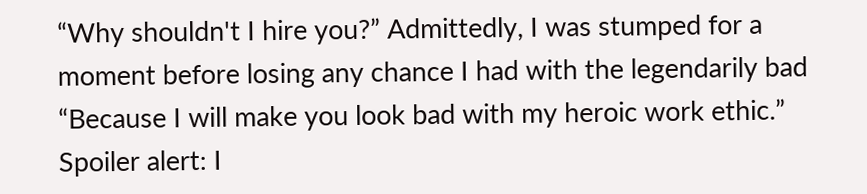“Why shouldn't I hire you?” Admittedly, I was stumped for a moment before losing any chance I had with the legendarily bad “Because I will make you look bad with my heroic work ethic.” Spoiler alert: I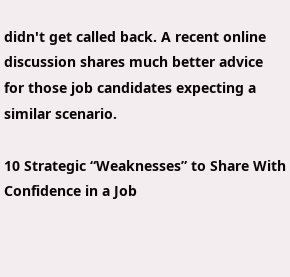didn't get called back. A recent online discussion shares much better advice for those job candidates expecting a similar scenario.

10 Strategic “Weaknesses” to Share With Confidence in a Job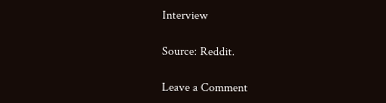Interview

Source: Reddit.

Leave a Comment